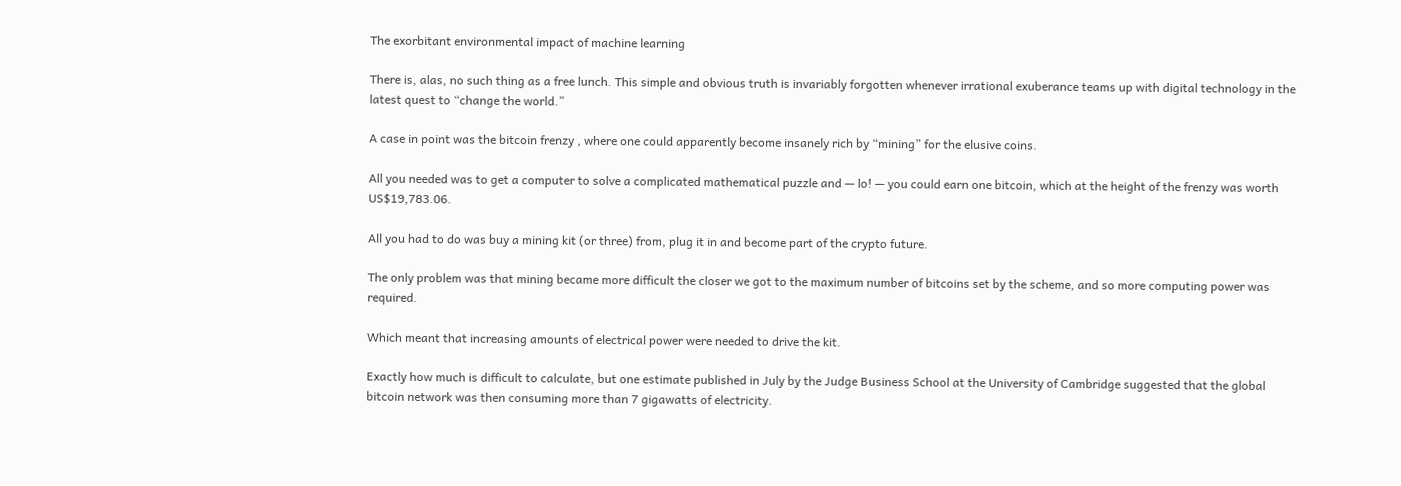The exorbitant environmental impact of machine learning

There is, alas, no such thing as a free lunch. This simple and obvious truth is invariably forgotten whenever irrational exuberance teams up with digital technology in the latest quest to “change the world.”

A case in point was the bitcoin frenzy , where one could apparently become insanely rich by “mining” for the elusive coins.

All you needed was to get a computer to solve a complicated mathematical puzzle and — lo! — you could earn one bitcoin, which at the height of the frenzy was worth US$19,783.06.

All you had to do was buy a mining kit (or three) from, plug it in and become part of the crypto future.

The only problem was that mining became more difficult the closer we got to the maximum number of bitcoins set by the scheme, and so more computing power was required.

Which meant that increasing amounts of electrical power were needed to drive the kit.

Exactly how much is difficult to calculate, but one estimate published in July by the Judge Business School at the University of Cambridge suggested that the global bitcoin network was then consuming more than 7 gigawatts of electricity.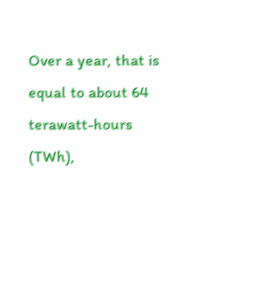Over a year, that is equal to about 64 terawatt-hours (TWh),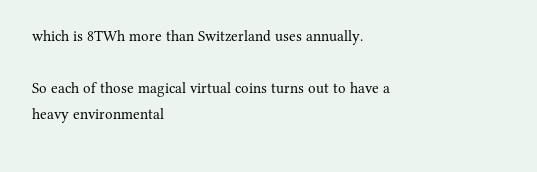which is 8TWh more than Switzerland uses annually.

So each of those magical virtual coins turns out to have a heavy environmental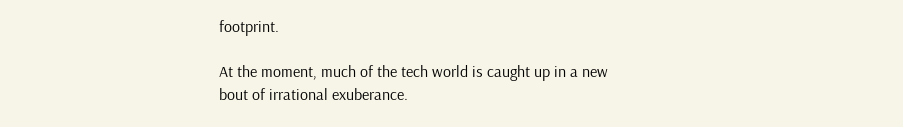footprint.

At the moment, much of the tech world is caught up in a new bout of irrational exuberance.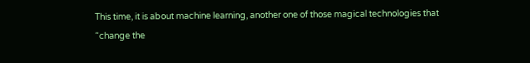This time, it is about machine learning, another one of those magical technologies that “change the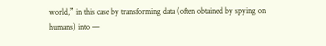world,” in this case by transforming data (often obtained by spying on humans) into —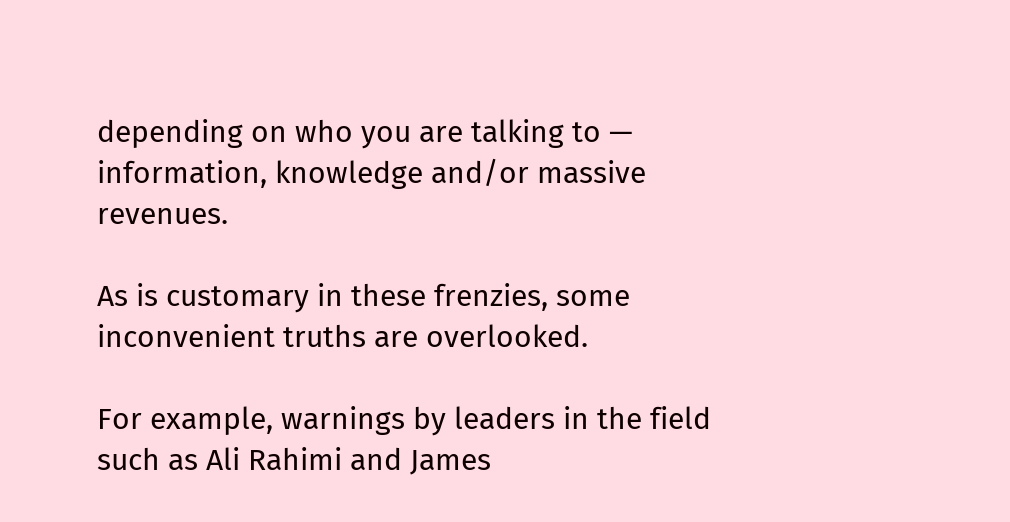depending on who you are talking to — information, knowledge and/or massive revenues.

As is customary in these frenzies, some inconvenient truths are overlooked.

For example, warnings by leaders in the field such as Ali Rahimi and James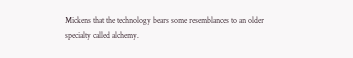Mickens that the technology bears some resemblances to an older specialty called alchemy.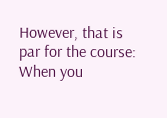However, that is par for the course: When you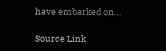have embarked on…

Source Link